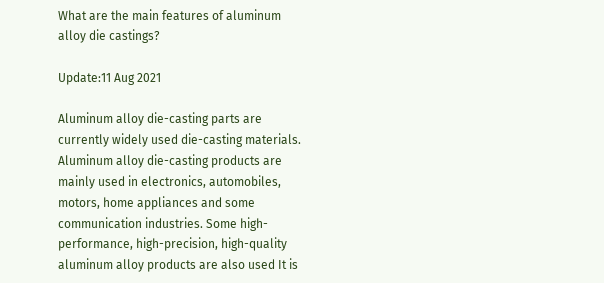What are the main features of aluminum alloy die castings?

Update:11 Aug 2021

Aluminum alloy die-casting parts are currently widely used die-casting materials. Aluminum alloy die-casting products are mainly used in electronics, automobiles, motors, home appliances and some communication industries. Some high-performance, high-precision, high-quality aluminum alloy products are also used It is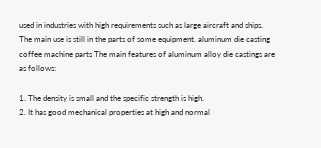used in industries with high requirements such as large aircraft and ships. The main use is still in the parts of some equipment. aluminum die casting coffee machine parts The main features of aluminum alloy die castings are as follows:

1. The density is small and the specific strength is high.
2. It has good mechanical properties at high and normal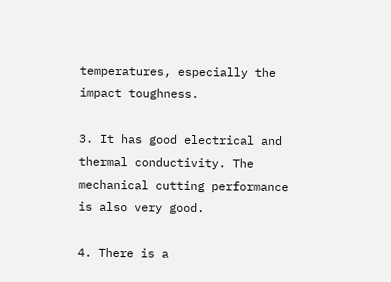temperatures, especially the impact toughness.

3. It has good electrical and thermal conductivity. The mechanical cutting performance is also very good.

4. There is a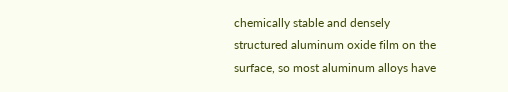chemically stable and densely structured aluminum oxide film on the surface, so most aluminum alloys have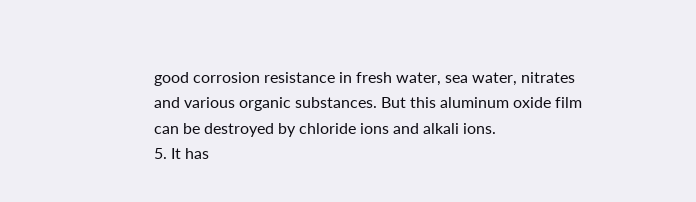good corrosion resistance in fresh water, sea water, nitrates and various organic substances. But this aluminum oxide film can be destroyed by chloride ions and alkali ions.
5. It has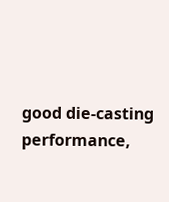good die-casting performance,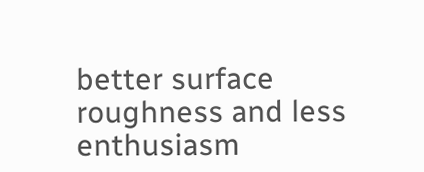better surface roughness and less enthusiasm